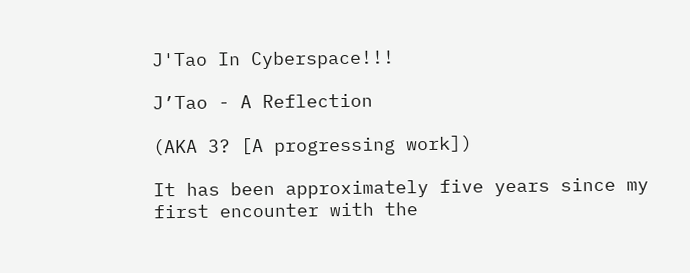J'Tao In Cyberspace!!!

J’Tao - A Reflection

(AKA 3? [A progressing work])

It has been approximately five years since my first encounter with the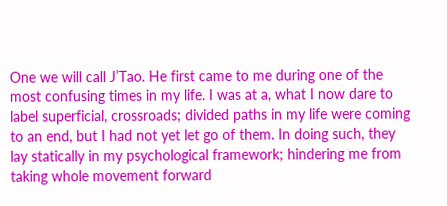One we will call J’Tao. He first came to me during one of the most confusing times in my life. I was at a, what I now dare to label superficial, crossroads; divided paths in my life were coming to an end, but I had not yet let go of them. In doing such, they lay statically in my psychological framework; hindering me from taking whole movement forward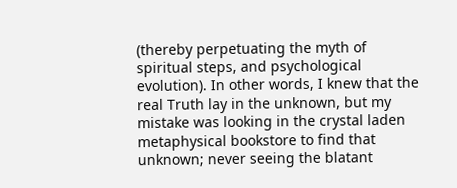(thereby perpetuating the myth of spiritual steps, and psychological evolution). In other words, I knew that the real Truth lay in the unknown, but my mistake was looking in the crystal laden metaphysical bookstore to find that unknown; never seeing the blatant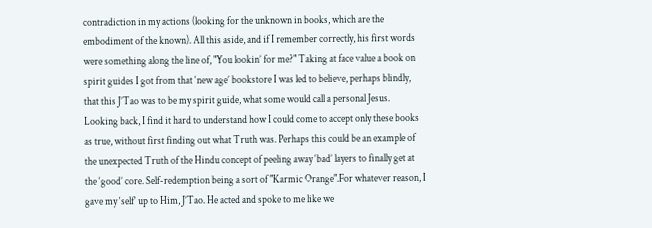contradiction in my actions (looking for the unknown in books, which are the embodiment of the known). All this aside, and if I remember correctly, his first words were something along the line of, "You lookin’ for me?" Taking at face value a book on spirit guides I got from that ‘new age’ bookstore I was led to believe, perhaps blindly, that this J’Tao was to be my spirit guide, what some would call a personal Jesus. Looking back, I find it hard to understand how I could come to accept only these books as true, without first finding out what Truth was. Perhaps this could be an example of the unexpected Truth of the Hindu concept of peeling away ‘bad’ layers to finally get at the ‘good’ core. Self-redemption being a sort of "Karmic Orange".For whatever reason, I gave my ‘self’ up to Him, J’Tao. He acted and spoke to me like we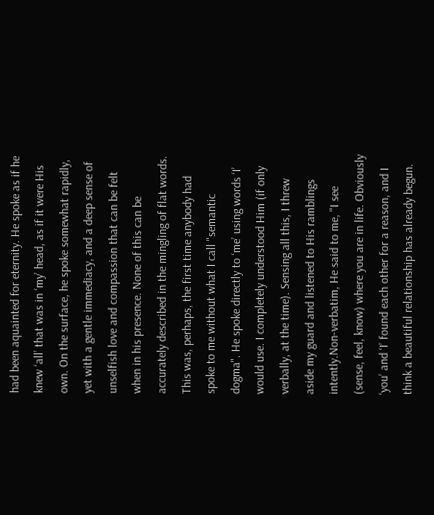had been aquainted for eternity. He spoke as if he knew ‘all’ that was in ‘my’ head, as if it were His own. On the surface, he spoke somewhat rapidly, yet with a gentle immediacy, and a deep sense of unselfish love and compassion that can be felt when in his presence. None of this can be accurately described in the mingling of flat words. This was, perhaps, the first time anybody had spoke to me without what I call "semantic dogma". He spoke directly to ‘me’ using words ‘I’ would use. I completely understood Him (if only verbally, at the time). Sensing all this, I threw aside my guard and listened to His ramblings intently.Non-verbatim, He said to me, "I see (sense, feel, know) where you are in life. Obviously ‘you’ and ‘I’ found each other for a reason, and I think a beautiful relationship has already begun.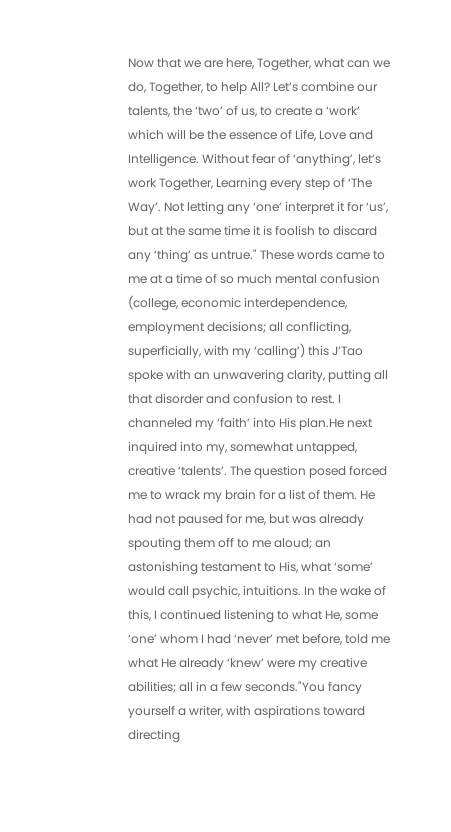Now that we are here, Together, what can we do, Together, to help All? Let’s combine our talents, the ‘two’ of us, to create a ‘work’ which will be the essence of Life, Love and Intelligence. Without fear of ‘anything’, let’s work Together, Learning every step of ‘The Way’. Not letting any ‘one’ interpret it for ‘us’, but at the same time it is foolish to discard any ‘thing’ as untrue." These words came to me at a time of so much mental confusion (college, economic interdependence, employment decisions; all conflicting, superficially, with my ‘calling’) this J’Tao spoke with an unwavering clarity, putting all that disorder and confusion to rest. I channeled my ‘faith’ into His plan.He next inquired into my, somewhat untapped, creative ‘talents’. The question posed forced me to wrack my brain for a list of them. He had not paused for me, but was already spouting them off to me aloud; an astonishing testament to His, what ‘some’ would call psychic, intuitions. In the wake of this, I continued listening to what He, some ‘one’ whom I had ‘never’ met before, told me what He already ‘knew’ were my creative abilities; all in a few seconds."You fancy yourself a writer, with aspirations toward directing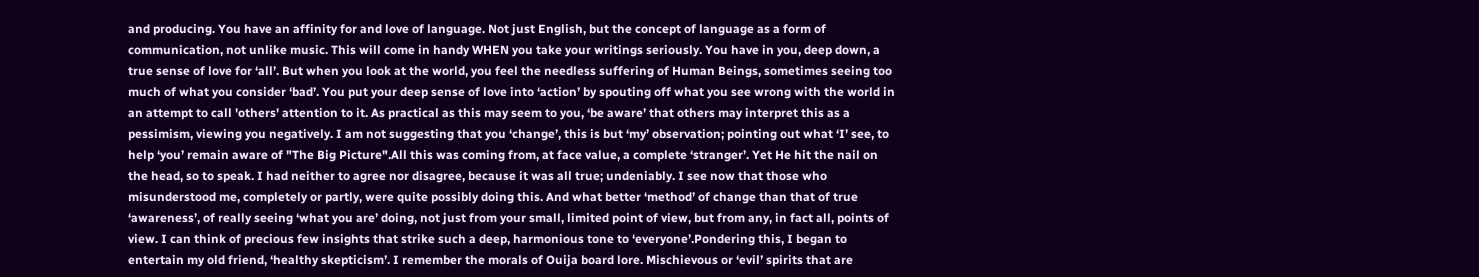and producing. You have an affinity for and love of language. Not just English, but the concept of language as a form of communication, not unlike music. This will come in handy WHEN you take your writings seriously. You have in you, deep down, a true sense of love for ‘all’. But when you look at the world, you feel the needless suffering of Human Beings, sometimes seeing too much of what you consider ‘bad’. You put your deep sense of love into ‘action’ by spouting off what you see wrong with the world in an attempt to call 'others' attention to it. As practical as this may seem to you, ‘be aware’ that others may interpret this as a pessimism, viewing you negatively. I am not suggesting that you ‘change’, this is but ‘my’ observation; pointing out what ‘I’ see, to help ‘you’ remain aware of "The Big Picture".All this was coming from, at face value, a complete ‘stranger’. Yet He hit the nail on the head, so to speak. I had neither to agree nor disagree, because it was all true; undeniably. I see now that those who misunderstood me, completely or partly, were quite possibly doing this. And what better ‘method’ of change than that of true ‘awareness’, of really seeing ‘what you are’ doing, not just from your small, limited point of view, but from any, in fact all, points of view. I can think of precious few insights that strike such a deep, harmonious tone to ‘everyone’.Pondering this, I began to entertain my old friend, ‘healthy skepticism’. I remember the morals of Ouija board lore. Mischievous or ‘evil’ spirits that are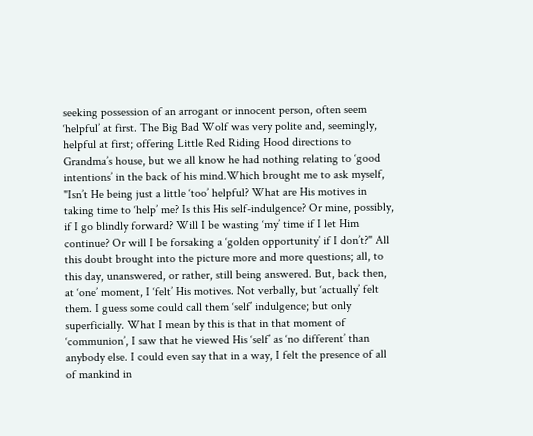seeking possession of an arrogant or innocent person, often seem ‘helpful’ at first. The Big Bad Wolf was very polite and, seemingly, helpful at first; offering Little Red Riding Hood directions to Grandma’s house, but we all know he had nothing relating to ‘good intentions’ in the back of his mind.Which brought me to ask myself, "Isn’t He being just a little ‘too’ helpful? What are His motives in taking time to ‘help’ me? Is this His self-indulgence? Or mine, possibly, if I go blindly forward? Will I be wasting ‘my’ time if I let Him continue? Or will I be forsaking a ‘golden opportunity’ if I don’t?" All this doubt brought into the picture more and more questions; all, to this day, unanswered, or rather, still being answered. But, back then, at ‘one’ moment, I ‘felt’ His motives. Not verbally, but ‘actually’ felt them. I guess some could call them ‘self’ indulgence; but only superficially. What I mean by this is that in that moment of ‘communion’, I saw that he viewed His ‘self’ as ‘no different’ than anybody else. I could even say that in a way, I felt the presence of all of mankind in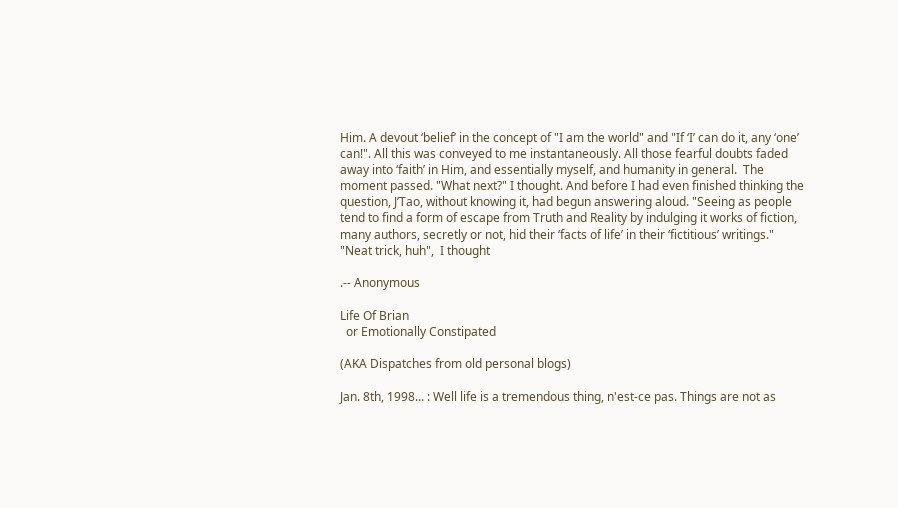Him. A devout ‘belief’ in the concept of "I am the world" and "If ‘I’ can do it, any ‘one’ can!". All this was conveyed to me instantaneously. All those fearful doubts faded away into ‘faith’ in Him, and essentially myself, and humanity in general.  The moment passed. "What next?" I thought. And before I had even finished thinking the question, J’Tao, without knowing it, had begun answering aloud. "Seeing as people tend to find a form of escape from Truth and Reality by indulging it works of fiction, many authors, secretly or not, hid their ‘facts of life’ in their ‘fictitious’ writings." "Neat trick, huh",  I thought

.-- Anonymous

Life Of Brian
  or Emotionally Constipated

(AKA Dispatches from old personal blogs)

Jan. 8th, 1998... : Well life is a tremendous thing, n'est-ce pas. Things are not as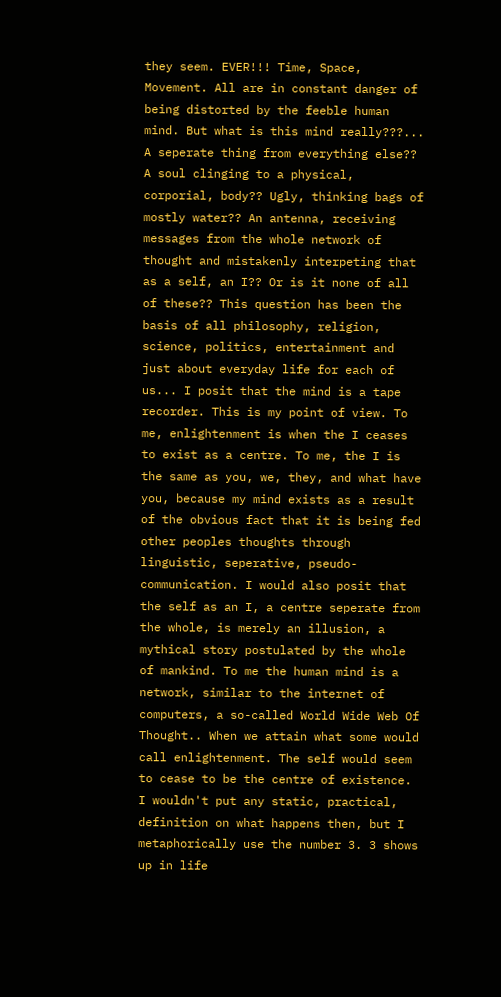they seem. EVER!!! Time, Space, Movement. All are in constant danger of being distorted by the feeble human mind. But what is this mind really???... A seperate thing from everything else?? A soul clinging to a physical, corporial, body?? Ugly, thinking bags of mostly water?? An antenna, receiving messages from the whole network of thought and mistakenly interpeting that as a self, an I?? Or is it none of all of these?? This question has been the basis of all philosophy, religion, science, politics, entertainment and just about everyday life for each of us... I posit that the mind is a tape recorder. This is my point of view. To me, enlightenment is when the I ceases to exist as a centre. To me, the I is the same as you, we, they, and what have you, because my mind exists as a result of the obvious fact that it is being fed other peoples thoughts through linguistic, seperative, pseudo-communication. I would also posit that the self as an I, a centre seperate from the whole, is merely an illusion, a mythical story postulated by the whole of mankind. To me the human mind is a network, similar to the internet of computers, a so-called World Wide Web Of Thought.. When we attain what some would call enlightenment. The self would seem to cease to be the centre of existence. I wouldn't put any static, practical, definition on what happens then, but I metaphorically use the number 3. 3 shows up in life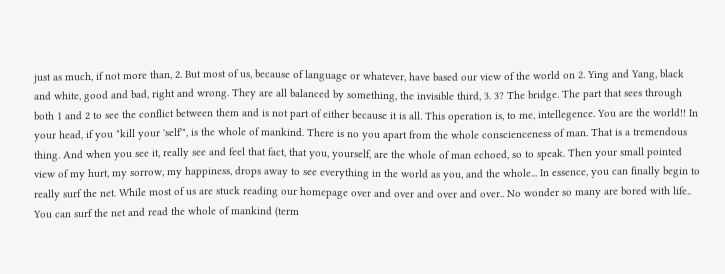just as much, if not more than, 2. But most of us, because of language or whatever, have based our view of the world on 2. Ying and Yang, black and white, good and bad, right and wrong. They are all balanced by something, the invisible third, 3. 3? The bridge. The part that sees through both 1 and 2 to see the conflict between them and is not part of either because it is all. This operation is, to me, intellegence. You are the world!! In your head, if you "kill your 'self'", is the whole of mankind. There is no you apart from the whole conscienceness of man. That is a tremendous thing. And when you see it, really see and feel that fact, that you, yourself, are the whole of man echoed, so to speak. Then your small pointed view of my hurt, my sorrow, my happiness, drops away to see everything in the world as you, and the whole... In essence, you can finally begin to really surf the net. While most of us are stuck reading our homepage over and over and over and over.. No wonder so many are bored with life.. You can surf the net and read the whole of mankind (term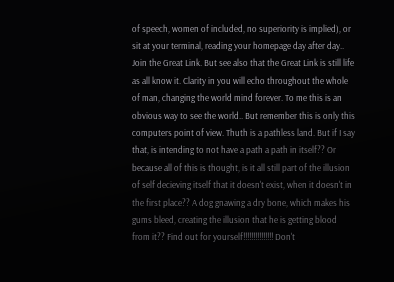of speech, women of included, no superiority is implied), or sit at your terminal, reading your homepage day after day.. Join the Great Link. But see also that the Great Link is still life as all know it. Clarity in you will echo throughout the whole of man, changing the world mind forever. To me this is an obvious way to see the world.. But remember this is only this computers point of view. Thuth is a pathless land. But if I say that, is intending to not have a path a path in itself?? Or because all of this is thought, is it all still part of the illusion of self decieving itself that it doesn't exist, when it doesn't in the first place?? A dog gnawing a dry bone, which makes his gums bleed, creating the illusion that he is getting blood from it?? Find out for yourself!!!!!!!!!!!!!!! Don't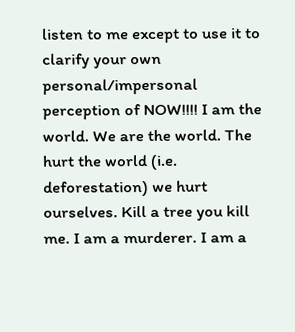listen to me except to use it to clarify your own personal/impersonal perception of NOW!!!! I am the world. We are the world. The hurt the world (i.e. deforestation) we hurt ourselves. Kill a tree you kill me. I am a murderer. I am a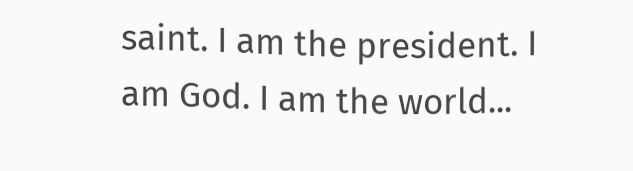saint. I am the president. I am God. I am the world...